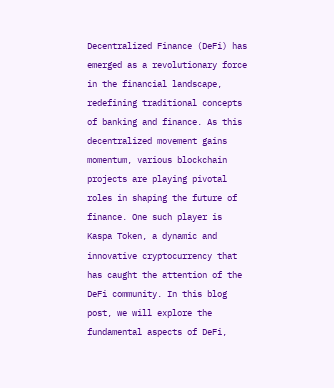Decentralized Finance (DeFi) has emerged as a revolutionary force in the financial landscape, redefining traditional concepts of banking and finance. As this decentralized movement gains momentum, various blockchain projects are playing pivotal roles in shaping the future of finance. One such player is Kaspa Token, a dynamic and innovative cryptocurrency that has caught the attention of the DeFi community. In this blog post, we will explore the fundamental aspects of DeFi,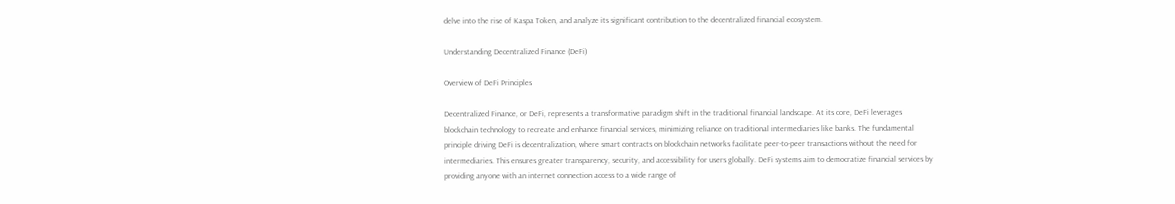delve into the rise of Kaspa Token, and analyze its significant contribution to the decentralized financial ecosystem.

Understanding Decentralized Finance (DeFi)

Overview of DeFi Principles

Decentralized Finance, or DeFi, represents a transformative paradigm shift in the traditional financial landscape. At its core, DeFi leverages blockchain technology to recreate and enhance financial services, minimizing reliance on traditional intermediaries like banks. The fundamental principle driving DeFi is decentralization, where smart contracts on blockchain networks facilitate peer-to-peer transactions without the need for intermediaries. This ensures greater transparency, security, and accessibility for users globally. DeFi systems aim to democratize financial services by providing anyone with an internet connection access to a wide range of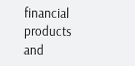financial products and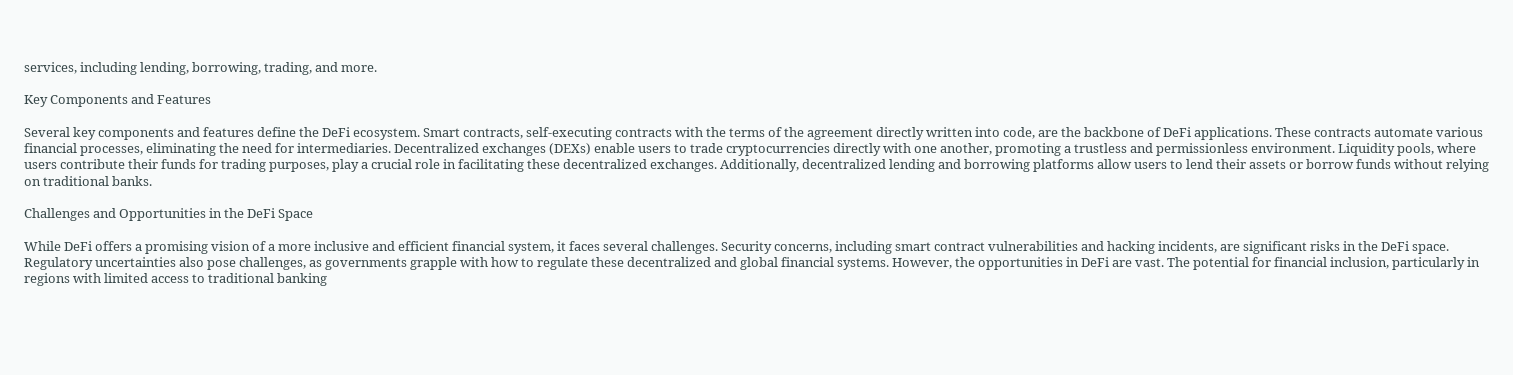services, including lending, borrowing, trading, and more.

Key Components and Features

Several key components and features define the DeFi ecosystem. Smart contracts, self-executing contracts with the terms of the agreement directly written into code, are the backbone of DeFi applications. These contracts automate various financial processes, eliminating the need for intermediaries. Decentralized exchanges (DEXs) enable users to trade cryptocurrencies directly with one another, promoting a trustless and permissionless environment. Liquidity pools, where users contribute their funds for trading purposes, play a crucial role in facilitating these decentralized exchanges. Additionally, decentralized lending and borrowing platforms allow users to lend their assets or borrow funds without relying on traditional banks.

Challenges and Opportunities in the DeFi Space

While DeFi offers a promising vision of a more inclusive and efficient financial system, it faces several challenges. Security concerns, including smart contract vulnerabilities and hacking incidents, are significant risks in the DeFi space. Regulatory uncertainties also pose challenges, as governments grapple with how to regulate these decentralized and global financial systems. However, the opportunities in DeFi are vast. The potential for financial inclusion, particularly in regions with limited access to traditional banking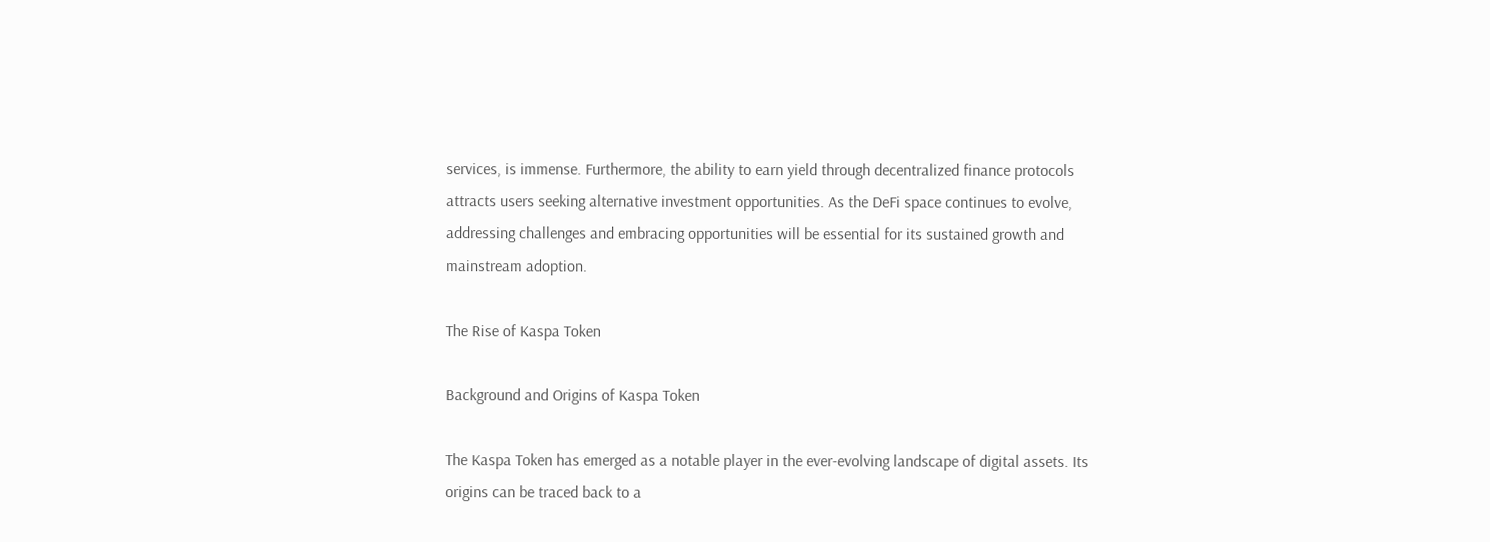services, is immense. Furthermore, the ability to earn yield through decentralized finance protocols attracts users seeking alternative investment opportunities. As the DeFi space continues to evolve, addressing challenges and embracing opportunities will be essential for its sustained growth and mainstream adoption.

The Rise of Kaspa Token

Background and Origins of Kaspa Token

The Kaspa Token has emerged as a notable player in the ever-evolving landscape of digital assets. Its origins can be traced back to a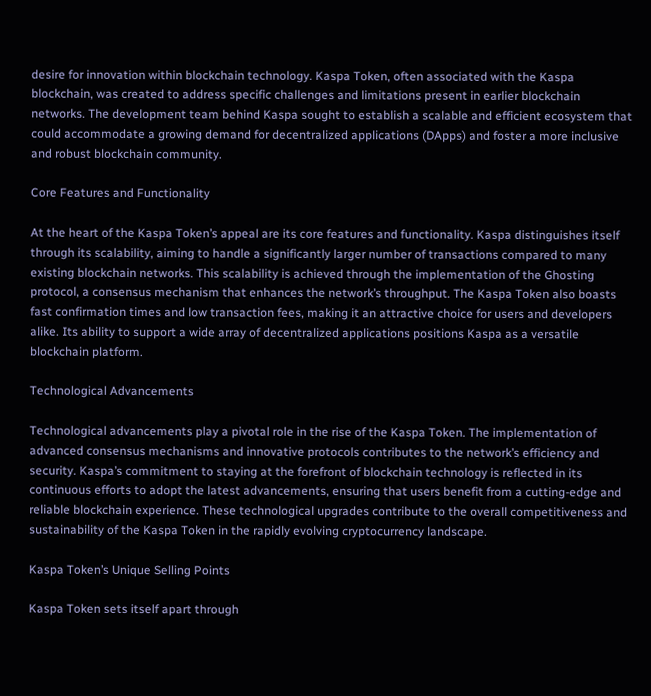desire for innovation within blockchain technology. Kaspa Token, often associated with the Kaspa blockchain, was created to address specific challenges and limitations present in earlier blockchain networks. The development team behind Kaspa sought to establish a scalable and efficient ecosystem that could accommodate a growing demand for decentralized applications (DApps) and foster a more inclusive and robust blockchain community.

Core Features and Functionality

At the heart of the Kaspa Token’s appeal are its core features and functionality. Kaspa distinguishes itself through its scalability, aiming to handle a significantly larger number of transactions compared to many existing blockchain networks. This scalability is achieved through the implementation of the Ghosting protocol, a consensus mechanism that enhances the network’s throughput. The Kaspa Token also boasts fast confirmation times and low transaction fees, making it an attractive choice for users and developers alike. Its ability to support a wide array of decentralized applications positions Kaspa as a versatile blockchain platform.

Technological Advancements

Technological advancements play a pivotal role in the rise of the Kaspa Token. The implementation of advanced consensus mechanisms and innovative protocols contributes to the network’s efficiency and security. Kaspa’s commitment to staying at the forefront of blockchain technology is reflected in its continuous efforts to adopt the latest advancements, ensuring that users benefit from a cutting-edge and reliable blockchain experience. These technological upgrades contribute to the overall competitiveness and sustainability of the Kaspa Token in the rapidly evolving cryptocurrency landscape.

Kaspa Token’s Unique Selling Points

Kaspa Token sets itself apart through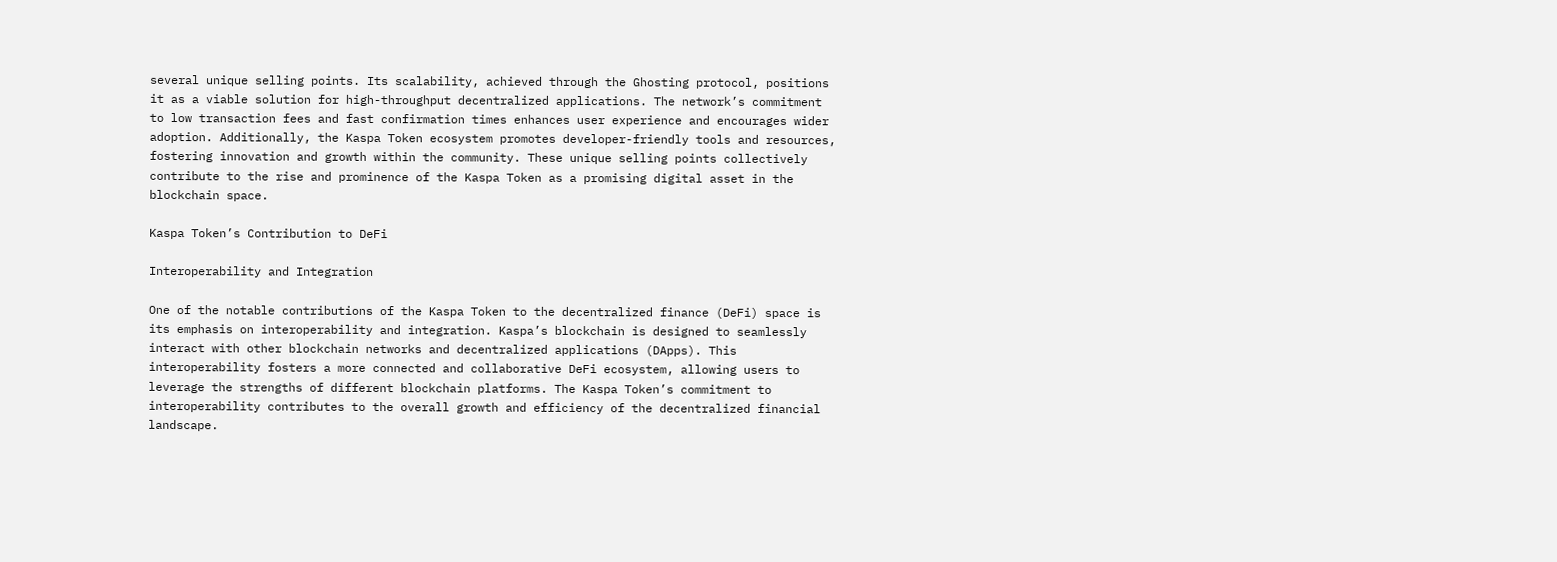several unique selling points. Its scalability, achieved through the Ghosting protocol, positions it as a viable solution for high-throughput decentralized applications. The network’s commitment to low transaction fees and fast confirmation times enhances user experience and encourages wider adoption. Additionally, the Kaspa Token ecosystem promotes developer-friendly tools and resources, fostering innovation and growth within the community. These unique selling points collectively contribute to the rise and prominence of the Kaspa Token as a promising digital asset in the blockchain space.

Kaspa Token’s Contribution to DeFi

Interoperability and Integration

One of the notable contributions of the Kaspa Token to the decentralized finance (DeFi) space is its emphasis on interoperability and integration. Kaspa’s blockchain is designed to seamlessly interact with other blockchain networks and decentralized applications (DApps). This interoperability fosters a more connected and collaborative DeFi ecosystem, allowing users to leverage the strengths of different blockchain platforms. The Kaspa Token’s commitment to interoperability contributes to the overall growth and efficiency of the decentralized financial landscape.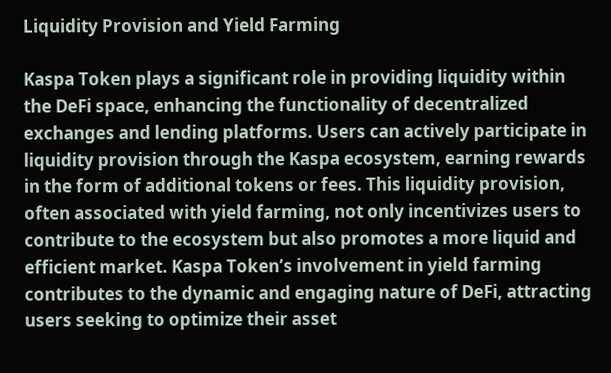Liquidity Provision and Yield Farming

Kaspa Token plays a significant role in providing liquidity within the DeFi space, enhancing the functionality of decentralized exchanges and lending platforms. Users can actively participate in liquidity provision through the Kaspa ecosystem, earning rewards in the form of additional tokens or fees. This liquidity provision, often associated with yield farming, not only incentivizes users to contribute to the ecosystem but also promotes a more liquid and efficient market. Kaspa Token’s involvement in yield farming contributes to the dynamic and engaging nature of DeFi, attracting users seeking to optimize their asset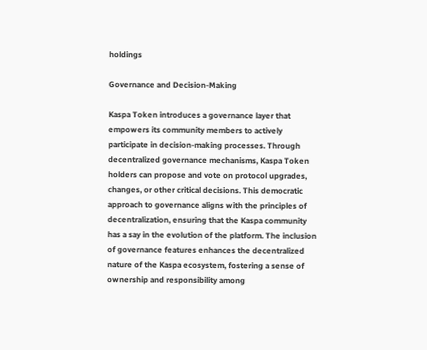holdings

Governance and Decision-Making

Kaspa Token introduces a governance layer that empowers its community members to actively participate in decision-making processes. Through decentralized governance mechanisms, Kaspa Token holders can propose and vote on protocol upgrades, changes, or other critical decisions. This democratic approach to governance aligns with the principles of decentralization, ensuring that the Kaspa community has a say in the evolution of the platform. The inclusion of governance features enhances the decentralized nature of the Kaspa ecosystem, fostering a sense of ownership and responsibility among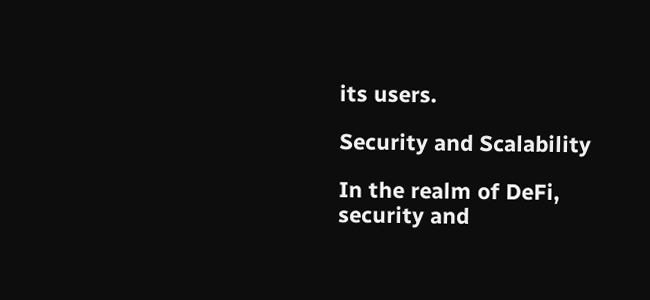its users.

Security and Scalability

In the realm of DeFi, security and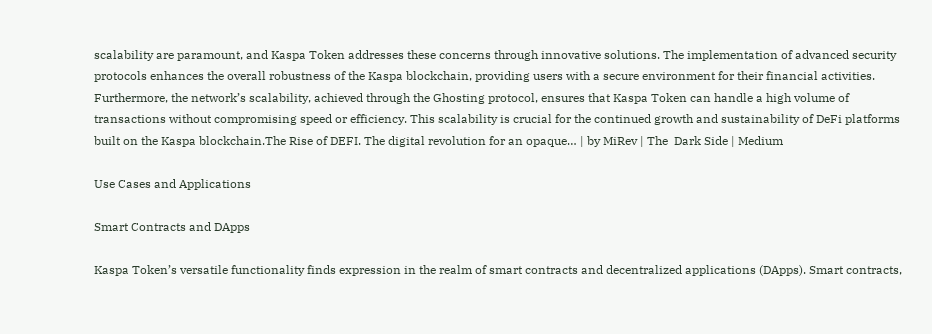scalability are paramount, and Kaspa Token addresses these concerns through innovative solutions. The implementation of advanced security protocols enhances the overall robustness of the Kaspa blockchain, providing users with a secure environment for their financial activities. Furthermore, the network’s scalability, achieved through the Ghosting protocol, ensures that Kaspa Token can handle a high volume of transactions without compromising speed or efficiency. This scalability is crucial for the continued growth and sustainability of DeFi platforms built on the Kaspa blockchain.The Rise of DEFI. The digital revolution for an opaque… | by MiRev | The  Dark Side | Medium

Use Cases and Applications

Smart Contracts and DApps

Kaspa Token’s versatile functionality finds expression in the realm of smart contracts and decentralized applications (DApps). Smart contracts,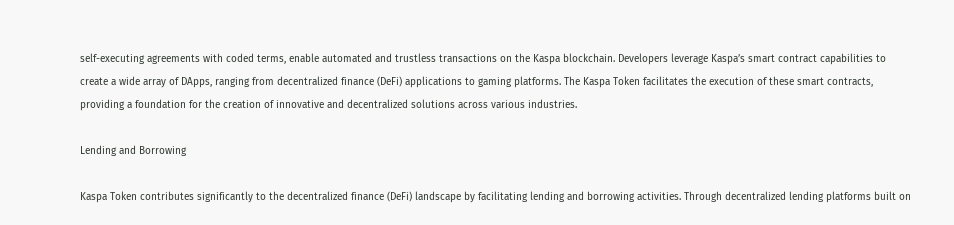self-executing agreements with coded terms, enable automated and trustless transactions on the Kaspa blockchain. Developers leverage Kaspa’s smart contract capabilities to create a wide array of DApps, ranging from decentralized finance (DeFi) applications to gaming platforms. The Kaspa Token facilitates the execution of these smart contracts, providing a foundation for the creation of innovative and decentralized solutions across various industries.

Lending and Borrowing

Kaspa Token contributes significantly to the decentralized finance (DeFi) landscape by facilitating lending and borrowing activities. Through decentralized lending platforms built on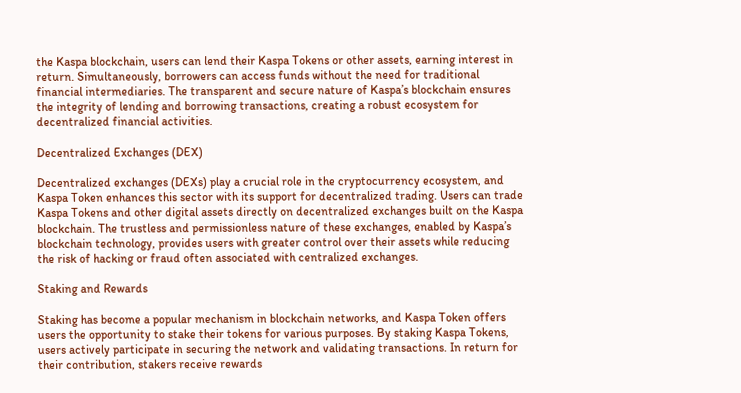the Kaspa blockchain, users can lend their Kaspa Tokens or other assets, earning interest in return. Simultaneously, borrowers can access funds without the need for traditional financial intermediaries. The transparent and secure nature of Kaspa’s blockchain ensures the integrity of lending and borrowing transactions, creating a robust ecosystem for decentralized financial activities.

Decentralized Exchanges (DEX)

Decentralized exchanges (DEXs) play a crucial role in the cryptocurrency ecosystem, and Kaspa Token enhances this sector with its support for decentralized trading. Users can trade Kaspa Tokens and other digital assets directly on decentralized exchanges built on the Kaspa blockchain. The trustless and permissionless nature of these exchanges, enabled by Kaspa’s blockchain technology, provides users with greater control over their assets while reducing the risk of hacking or fraud often associated with centralized exchanges.

Staking and Rewards

Staking has become a popular mechanism in blockchain networks, and Kaspa Token offers users the opportunity to stake their tokens for various purposes. By staking Kaspa Tokens, users actively participate in securing the network and validating transactions. In return for their contribution, stakers receive rewards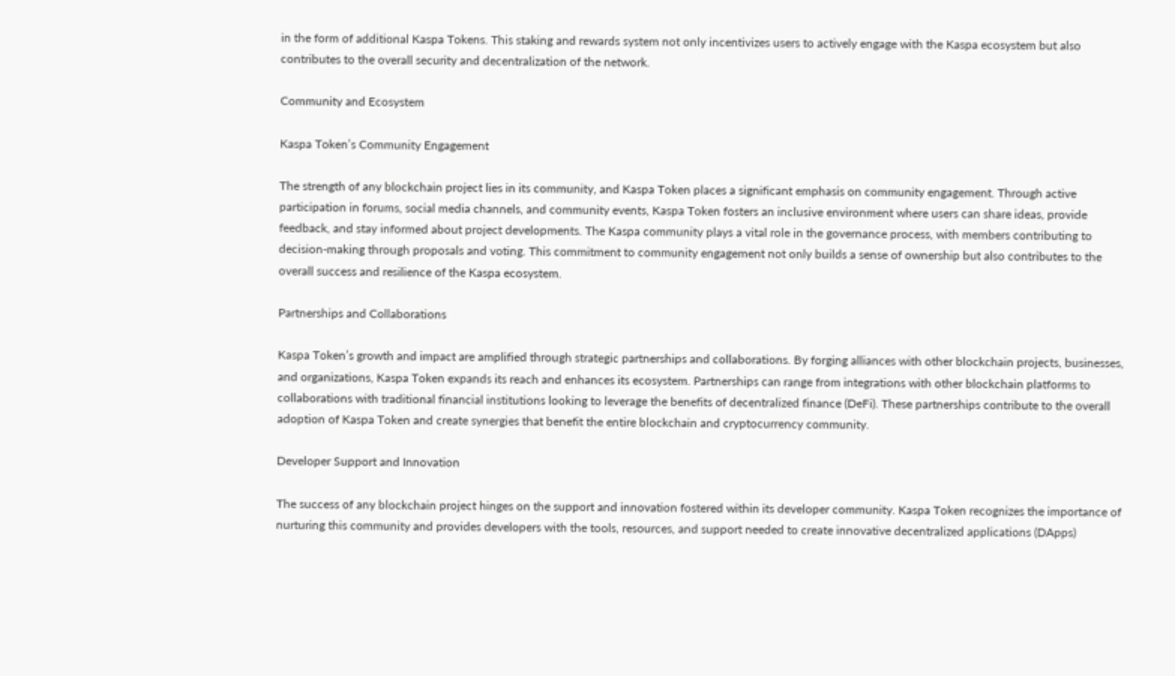in the form of additional Kaspa Tokens. This staking and rewards system not only incentivizes users to actively engage with the Kaspa ecosystem but also contributes to the overall security and decentralization of the network.

Community and Ecosystem

Kaspa Token’s Community Engagement

The strength of any blockchain project lies in its community, and Kaspa Token places a significant emphasis on community engagement. Through active participation in forums, social media channels, and community events, Kaspa Token fosters an inclusive environment where users can share ideas, provide feedback, and stay informed about project developments. The Kaspa community plays a vital role in the governance process, with members contributing to decision-making through proposals and voting. This commitment to community engagement not only builds a sense of ownership but also contributes to the overall success and resilience of the Kaspa ecosystem.

Partnerships and Collaborations

Kaspa Token’s growth and impact are amplified through strategic partnerships and collaborations. By forging alliances with other blockchain projects, businesses, and organizations, Kaspa Token expands its reach and enhances its ecosystem. Partnerships can range from integrations with other blockchain platforms to collaborations with traditional financial institutions looking to leverage the benefits of decentralized finance (DeFi). These partnerships contribute to the overall adoption of Kaspa Token and create synergies that benefit the entire blockchain and cryptocurrency community.

Developer Support and Innovation

The success of any blockchain project hinges on the support and innovation fostered within its developer community. Kaspa Token recognizes the importance of nurturing this community and provides developers with the tools, resources, and support needed to create innovative decentralized applications (DApps)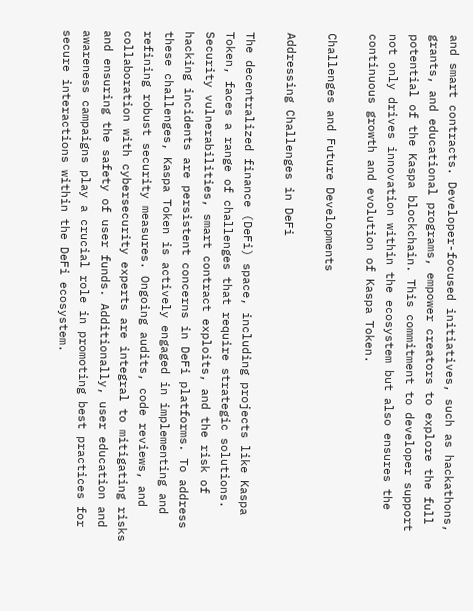and smart contracts. Developer-focused initiatives, such as hackathons, grants, and educational programs, empower creators to explore the full potential of the Kaspa blockchain. This commitment to developer support not only drives innovation within the ecosystem but also ensures the continuous growth and evolution of Kaspa Token.

Challenges and Future Developments

Addressing Challenges in DeFi

The decentralized finance (DeFi) space, including projects like Kaspa Token, faces a range of challenges that require strategic solutions. Security vulnerabilities, smart contract exploits, and the risk of hacking incidents are persistent concerns in DeFi platforms. To address these challenges, Kaspa Token is actively engaged in implementing and refining robust security measures. Ongoing audits, code reviews, and collaboration with cybersecurity experts are integral to mitigating risks and ensuring the safety of user funds. Additionally, user education and awareness campaigns play a crucial role in promoting best practices for secure interactions within the DeFi ecosystem.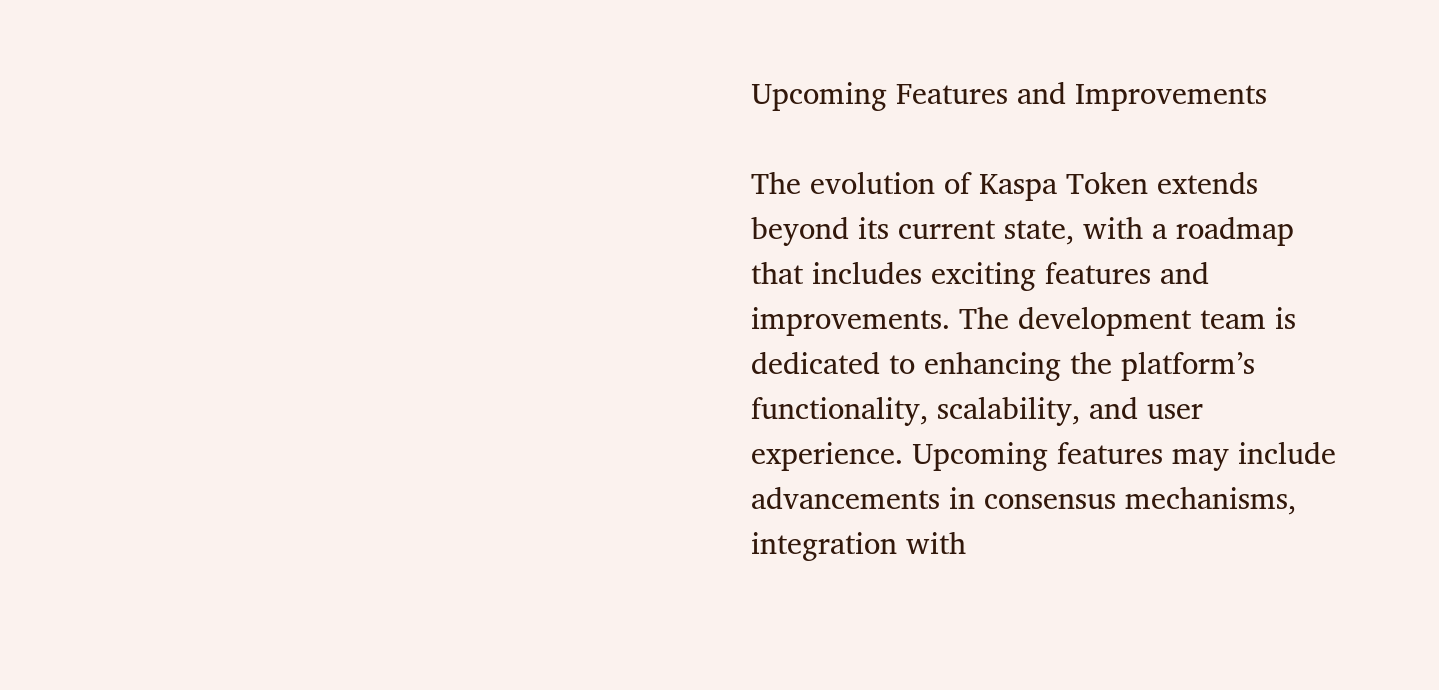Upcoming Features and Improvements

The evolution of Kaspa Token extends beyond its current state, with a roadmap that includes exciting features and improvements. The development team is dedicated to enhancing the platform’s functionality, scalability, and user experience. Upcoming features may include advancements in consensus mechanisms, integration with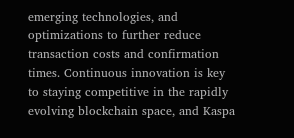emerging technologies, and optimizations to further reduce transaction costs and confirmation times. Continuous innovation is key to staying competitive in the rapidly evolving blockchain space, and Kaspa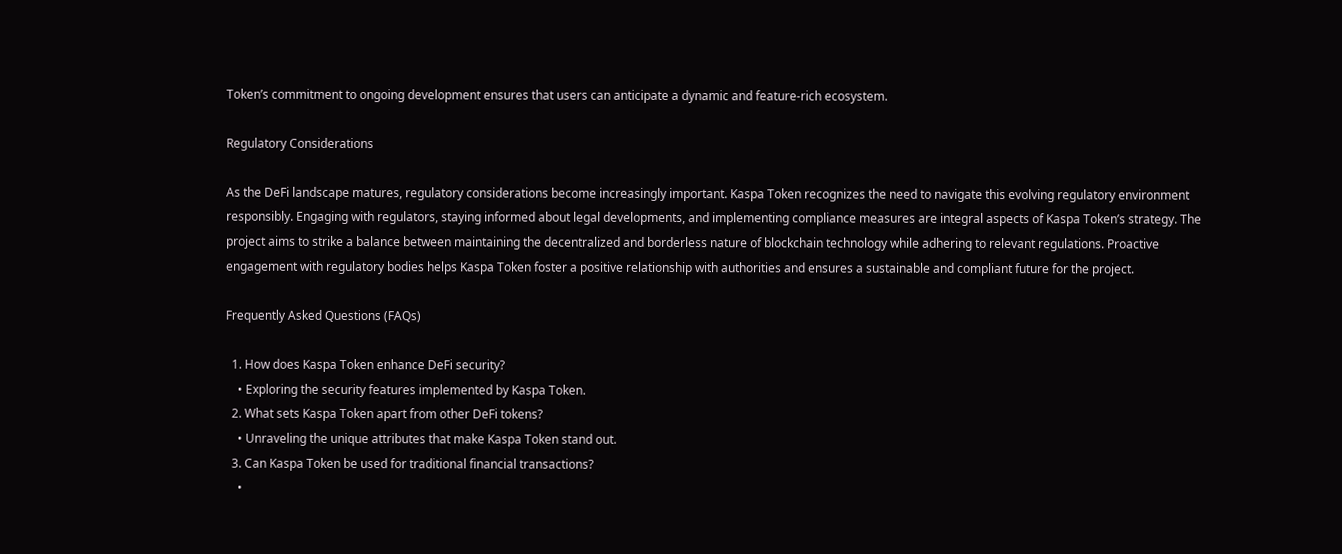Token’s commitment to ongoing development ensures that users can anticipate a dynamic and feature-rich ecosystem.

Regulatory Considerations

As the DeFi landscape matures, regulatory considerations become increasingly important. Kaspa Token recognizes the need to navigate this evolving regulatory environment responsibly. Engaging with regulators, staying informed about legal developments, and implementing compliance measures are integral aspects of Kaspa Token’s strategy. The project aims to strike a balance between maintaining the decentralized and borderless nature of blockchain technology while adhering to relevant regulations. Proactive engagement with regulatory bodies helps Kaspa Token foster a positive relationship with authorities and ensures a sustainable and compliant future for the project.

Frequently Asked Questions (FAQs)

  1. How does Kaspa Token enhance DeFi security?
    • Exploring the security features implemented by Kaspa Token.
  2. What sets Kaspa Token apart from other DeFi tokens?
    • Unraveling the unique attributes that make Kaspa Token stand out.
  3. Can Kaspa Token be used for traditional financial transactions?
    •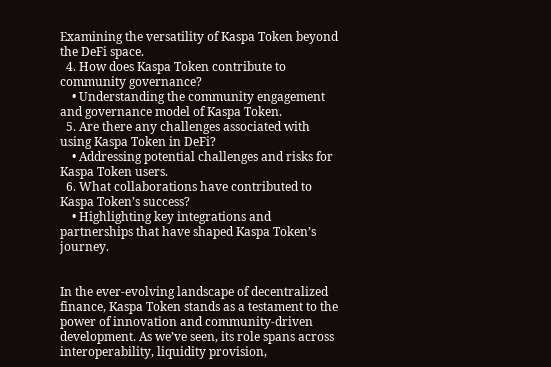Examining the versatility of Kaspa Token beyond the DeFi space.
  4. How does Kaspa Token contribute to community governance?
    • Understanding the community engagement and governance model of Kaspa Token.
  5. Are there any challenges associated with using Kaspa Token in DeFi?
    • Addressing potential challenges and risks for Kaspa Token users.
  6. What collaborations have contributed to Kaspa Token’s success?
    • Highlighting key integrations and partnerships that have shaped Kaspa Token’s journey.


In the ever-evolving landscape of decentralized finance, Kaspa Token stands as a testament to the power of innovation and community-driven development. As we’ve seen, its role spans across interoperability, liquidity provision,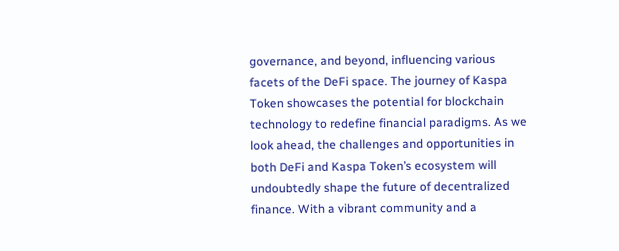governance, and beyond, influencing various facets of the DeFi space. The journey of Kaspa Token showcases the potential for blockchain technology to redefine financial paradigms. As we look ahead, the challenges and opportunities in both DeFi and Kaspa Token’s ecosystem will undoubtedly shape the future of decentralized finance. With a vibrant community and a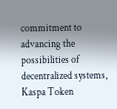commitment to advancing the possibilities of decentralized systems, Kaspa Token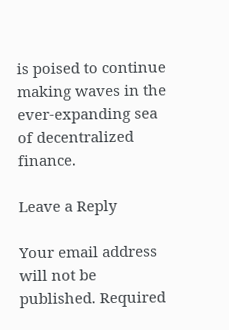is poised to continue making waves in the ever-expanding sea of decentralized finance.

Leave a Reply

Your email address will not be published. Required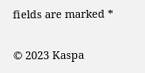fields are marked *

© 2023 Kaspa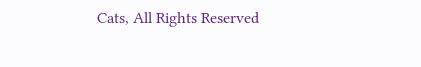Cats, All Rights Reserved